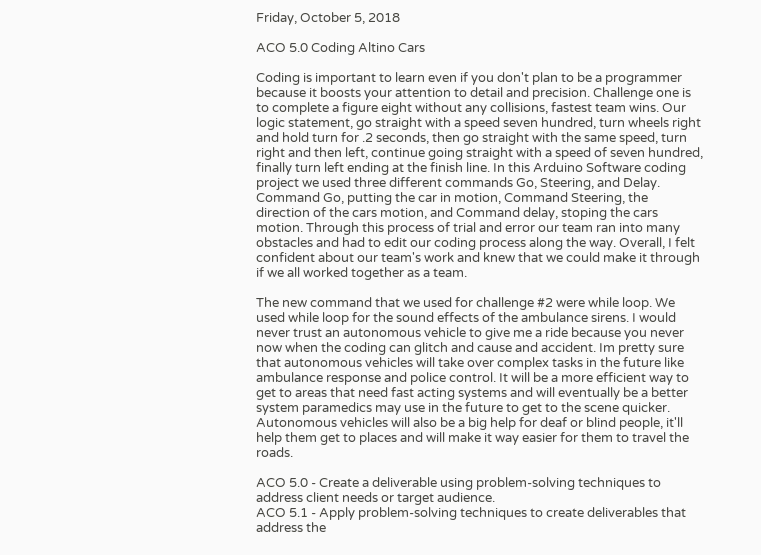Friday, October 5, 2018

ACO 5.0 Coding Altino Cars

Coding is important to learn even if you don't plan to be a programmer because it boosts your attention to detail and precision. Challenge one is to complete a figure eight without any collisions, fastest team wins. Our logic statement, go straight with a speed seven hundred, turn wheels right and hold turn for .2 seconds, then go straight with the same speed, turn right and then left, continue going straight with a speed of seven hundred, finally turn left ending at the finish line. In this Arduino Software coding project we used three different commands Go, Steering, and Delay. Command Go, putting the car in motion, Command Steering, the direction of the cars motion, and Command delay, stoping the cars motion. Through this process of trial and error our team ran into many obstacles and had to edit our coding process along the way. Overall, I felt confident about our team's work and knew that we could make it through if we all worked together as a team.

The new command that we used for challenge #2 were while loop. We used while loop for the sound effects of the ambulance sirens. I would never trust an autonomous vehicle to give me a ride because you never now when the coding can glitch and cause and accident. Im pretty sure that autonomous vehicles will take over complex tasks in the future like ambulance response and police control. It will be a more efficient way to get to areas that need fast acting systems and will eventually be a better system paramedics may use in the future to get to the scene quicker. Autonomous vehicles will also be a big help for deaf or blind people, it'll help them get to places and will make it way easier for them to travel the roads.

ACO 5.0 - Create a deliverable using problem-solving techniques to address client needs or target audience.
ACO 5.1 - Apply problem-solving techniques to create deliverables that address the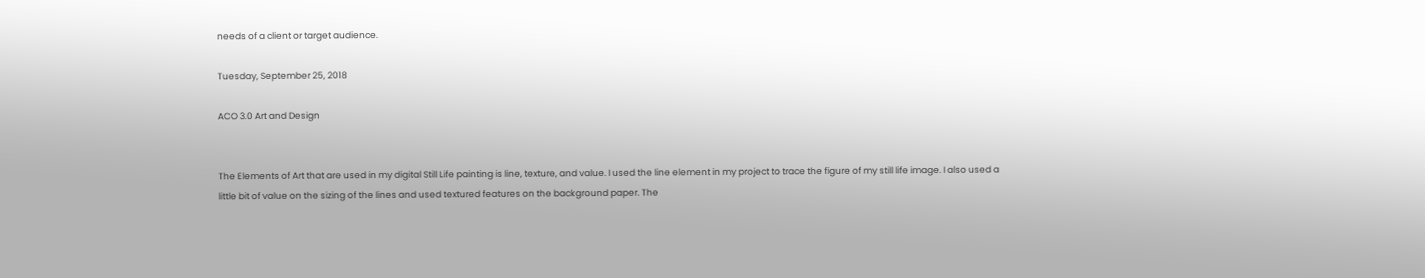needs of a client or target audience.

Tuesday, September 25, 2018

ACO 3.0 Art and Design


The Elements of Art that are used in my digital Still Life painting is line, texture, and value. I used the line element in my project to trace the figure of my still life image. I also used a little bit of value on the sizing of the lines and used textured features on the background paper. The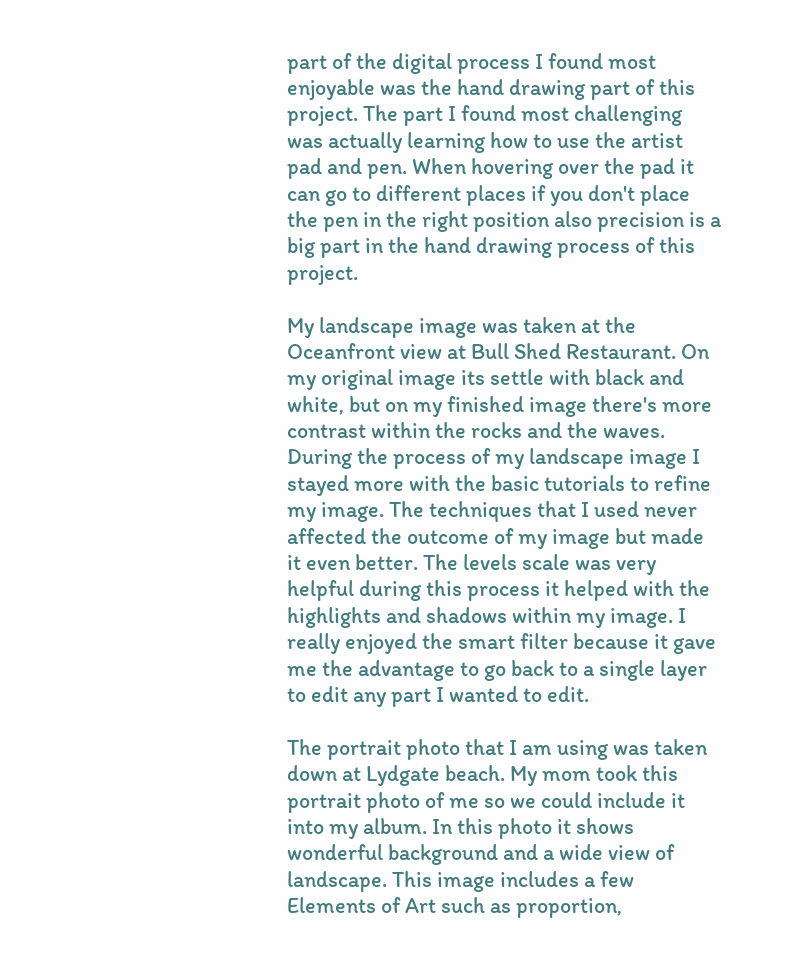part of the digital process I found most enjoyable was the hand drawing part of this project. The part I found most challenging was actually learning how to use the artist pad and pen. When hovering over the pad it can go to different places if you don't place the pen in the right position also precision is a big part in the hand drawing process of this project.

My landscape image was taken at the Oceanfront view at Bull Shed Restaurant. On my original image its settle with black and white, but on my finished image there's more contrast within the rocks and the waves. During the process of my landscape image I stayed more with the basic tutorials to refine my image. The techniques that I used never affected the outcome of my image but made it even better. The levels scale was very helpful during this process it helped with the highlights and shadows within my image. I really enjoyed the smart filter because it gave me the advantage to go back to a single layer to edit any part I wanted to edit.

The portrait photo that I am using was taken down at Lydgate beach. My mom took this portrait photo of me so we could include it into my album. In this photo it shows wonderful background and a wide view of landscape. This image includes a few Elements of Art such as proportion,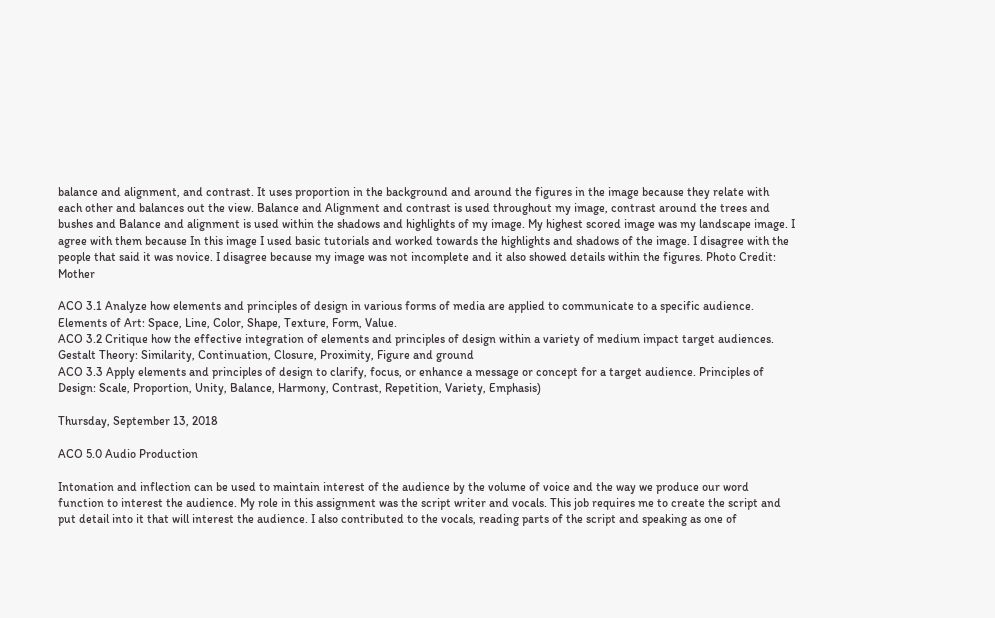balance and alignment, and contrast. It uses proportion in the background and around the figures in the image because they relate with each other and balances out the view. Balance and Alignment and contrast is used throughout my image, contrast around the trees and bushes and Balance and alignment is used within the shadows and highlights of my image. My highest scored image was my landscape image. I agree with them because In this image I used basic tutorials and worked towards the highlights and shadows of the image. I disagree with the people that said it was novice. I disagree because my image was not incomplete and it also showed details within the figures. Photo Credit: Mother

ACO 3.1 Analyze how elements and principles of design in various forms of media are applied to communicate to a specific audience. Elements of Art: Space, Line, Color, Shape, Texture, Form, Value.
ACO 3.2 Critique how the effective integration of elements and principles of design within a variety of medium impact target audiences. Gestalt Theory: Similarity, Continuation, Closure, Proximity, Figure and ground
ACO 3.3 Apply elements and principles of design to clarify, focus, or enhance a message or concept for a target audience. Principles of Design: Scale, Proportion, Unity, Balance, Harmony, Contrast, Repetition, Variety, Emphasis)

Thursday, September 13, 2018

ACO 5.0 Audio Production

Intonation and inflection can be used to maintain interest of the audience by the volume of voice and the way we produce our word function to interest the audience. My role in this assignment was the script writer and vocals. This job requires me to create the script and put detail into it that will interest the audience. I also contributed to the vocals, reading parts of the script and speaking as one of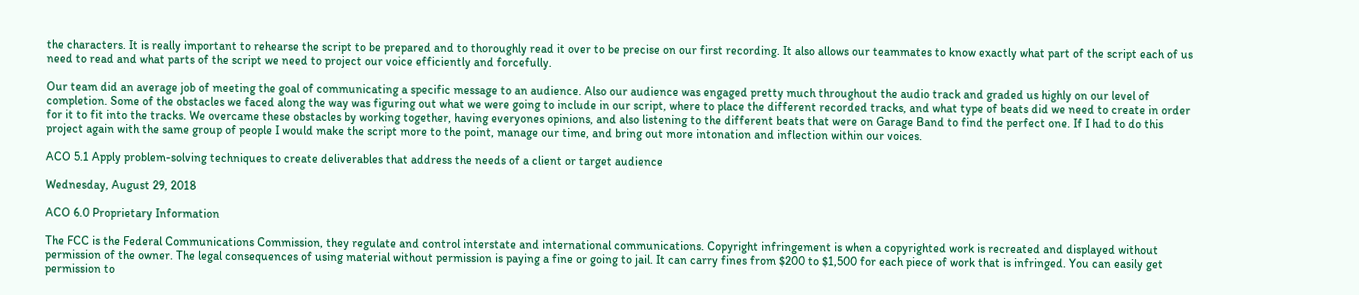the characters. It is really important to rehearse the script to be prepared and to thoroughly read it over to be precise on our first recording. It also allows our teammates to know exactly what part of the script each of us need to read and what parts of the script we need to project our voice efficiently and forcefully.

Our team did an average job of meeting the goal of communicating a specific message to an audience. Also our audience was engaged pretty much throughout the audio track and graded us highly on our level of completion. Some of the obstacles we faced along the way was figuring out what we were going to include in our script, where to place the different recorded tracks, and what type of beats did we need to create in order for it to fit into the tracks. We overcame these obstacles by working together, having everyones opinions, and also listening to the different beats that were on Garage Band to find the perfect one. If I had to do this project again with the same group of people I would make the script more to the point, manage our time, and bring out more intonation and inflection within our voices.

ACO 5.1 Apply problem-solving techniques to create deliverables that address the needs of a client or target audience

Wednesday, August 29, 2018

ACO 6.0 Proprietary Information

The FCC is the Federal Communications Commission, they regulate and control interstate and international communications. Copyright infringement is when a copyrighted work is recreated and displayed without permission of the owner. The legal consequences of using material without permission is paying a fine or going to jail. It can carry fines from $200 to $1,500 for each piece of work that is infringed. You can easily get permission to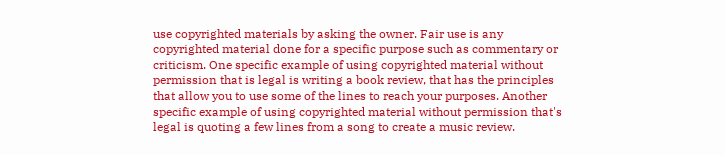use copyrighted materials by asking the owner. Fair use is any copyrighted material done for a specific purpose such as commentary or criticism. One specific example of using copyrighted material without permission that is legal is writing a book review, that has the principles that allow you to use some of the lines to reach your purposes. Another specific example of using copyrighted material without permission that's legal is quoting a few lines from a song to create a music review.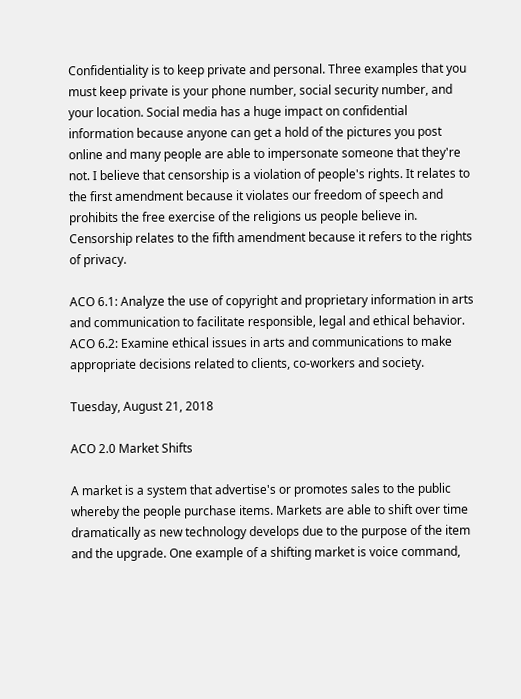Confidentiality is to keep private and personal. Three examples that you must keep private is your phone number, social security number, and your location. Social media has a huge impact on confidential information because anyone can get a hold of the pictures you post online and many people are able to impersonate someone that they're not. I believe that censorship is a violation of people's rights. It relates to the first amendment because it violates our freedom of speech and prohibits the free exercise of the religions us people believe in. Censorship relates to the fifth amendment because it refers to the rights of privacy.

ACO 6.1: Analyze the use of copyright and proprietary information in arts and communication to facilitate responsible, legal and ethical behavior.
ACO 6.2: Examine ethical issues in arts and communications to make appropriate decisions related to clients, co-workers and society.

Tuesday, August 21, 2018

ACO 2.0 Market Shifts

A market is a system that advertise's or promotes sales to the public whereby the people purchase items. Markets are able to shift over time dramatically as new technology develops due to the purpose of the item and the upgrade. One example of a shifting market is voice command,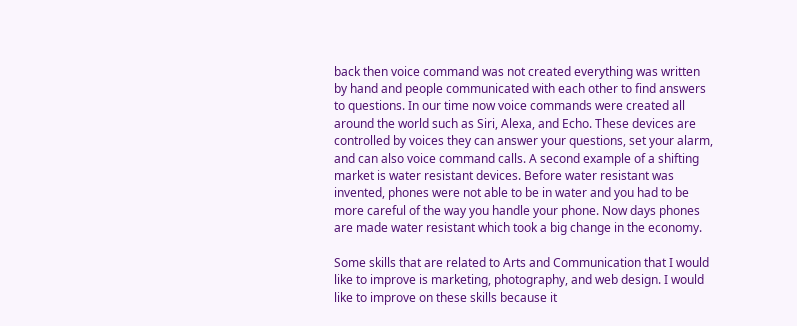back then voice command was not created everything was written by hand and people communicated with each other to find answers to questions. In our time now voice commands were created all around the world such as Siri, Alexa, and Echo. These devices are controlled by voices they can answer your questions, set your alarm, and can also voice command calls. A second example of a shifting market is water resistant devices. Before water resistant was invented, phones were not able to be in water and you had to be more careful of the way you handle your phone. Now days phones are made water resistant which took a big change in the economy.

Some skills that are related to Arts and Communication that I would like to improve is marketing, photography, and web design. I would like to improve on these skills because it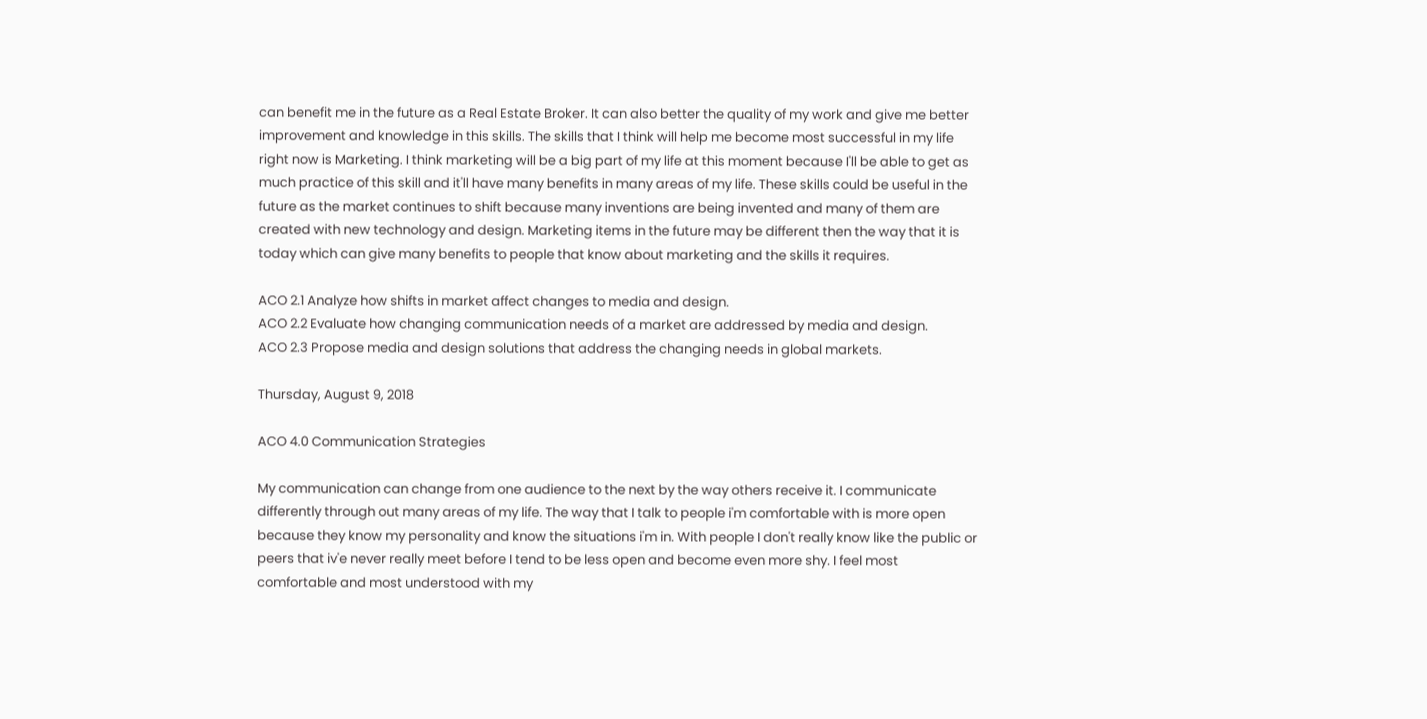can benefit me in the future as a Real Estate Broker. It can also better the quality of my work and give me better improvement and knowledge in this skills. The skills that I think will help me become most successful in my life right now is Marketing. I think marketing will be a big part of my life at this moment because I'll be able to get as much practice of this skill and it'll have many benefits in many areas of my life. These skills could be useful in the future as the market continues to shift because many inventions are being invented and many of them are created with new technology and design. Marketing items in the future may be different then the way that it is today which can give many benefits to people that know about marketing and the skills it requires.

ACO 2.1 Analyze how shifts in market affect changes to media and design.
ACO 2.2 Evaluate how changing communication needs of a market are addressed by media and design.
ACO 2.3 Propose media and design solutions that address the changing needs in global markets.

Thursday, August 9, 2018

ACO 4.0 Communication Strategies

My communication can change from one audience to the next by the way others receive it. I communicate differently through out many areas of my life. The way that I talk to people i'm comfortable with is more open because they know my personality and know the situations i'm in. With people I don't really know like the public or peers that iv'e never really meet before I tend to be less open and become even more shy. I feel most comfortable and most understood with my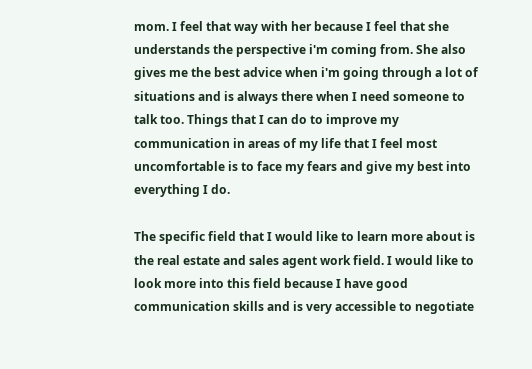mom. I feel that way with her because I feel that she understands the perspective i'm coming from. She also gives me the best advice when i'm going through a lot of situations and is always there when I need someone to talk too. Things that I can do to improve my communication in areas of my life that I feel most uncomfortable is to face my fears and give my best into everything I do.

The specific field that I would like to learn more about is the real estate and sales agent work field. I would like to look more into this field because I have good communication skills and is very accessible to negotiate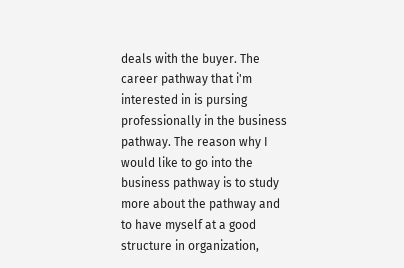deals with the buyer. The career pathway that i'm interested in is pursing professionally in the business pathway. The reason why I would like to go into the business pathway is to study more about the pathway and to have myself at a good structure in organization,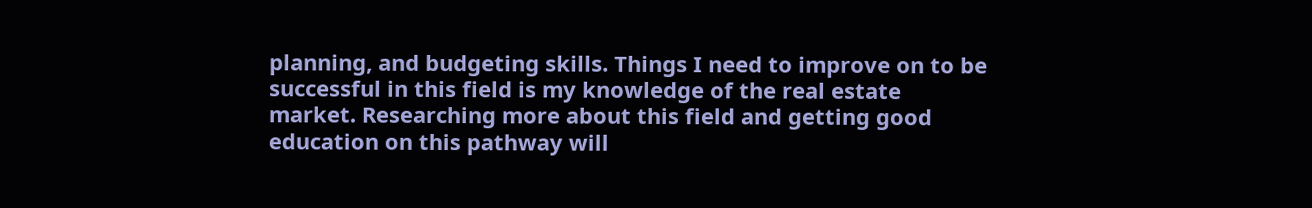planning, and budgeting skills. Things I need to improve on to be successful in this field is my knowledge of the real estate market. Researching more about this field and getting good education on this pathway will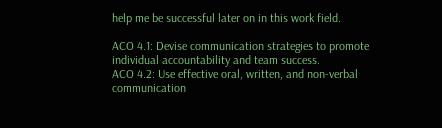help me be successful later on in this work field.

ACO 4.1: Devise communication strategies to promote individual accountability and team success.
ACO 4.2: Use effective oral, written, and non-verbal communication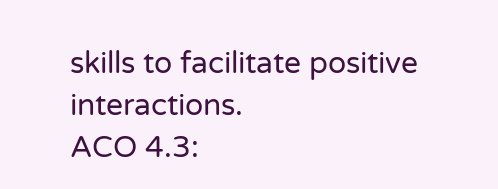skills to facilitate positive interactions.
ACO 4.3: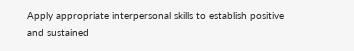Apply appropriate interpersonal skills to establish positive and sustained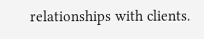relationships with clients.